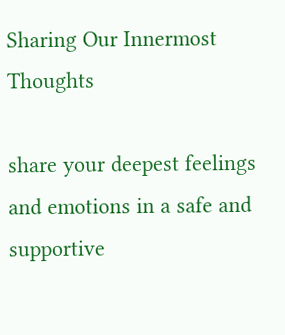Sharing Our Innermost Thoughts

share your deepest feelings and emotions in a safe and supportive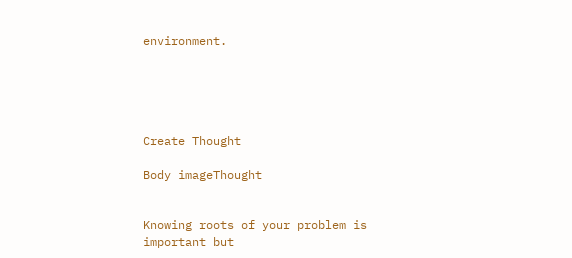environment.





Create Thought

Body imageThought


Knowing roots of your problem is important but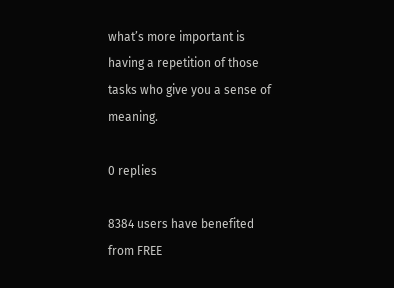what’s more important is having a repetition of those tasks who give you a sense of meaning.

0 replies

8384 users have benefited
from FREE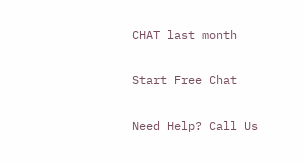CHAT last month

Start Free Chat

Need Help? Call Us